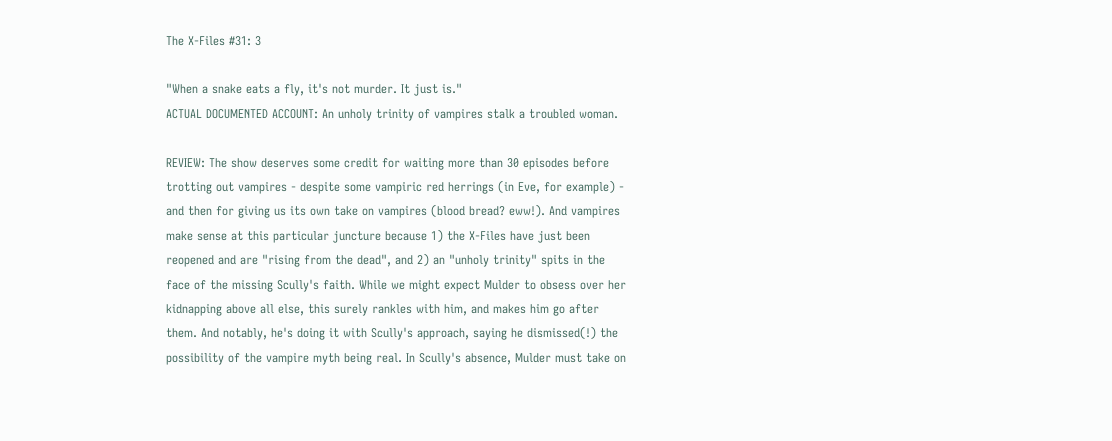The X-Files #31: 3

"When a snake eats a fly, it's not murder. It just is."
ACTUAL DOCUMENTED ACCOUNT: An unholy trinity of vampires stalk a troubled woman.

REVIEW: The show deserves some credit for waiting more than 30 episodes before trotting out vampires - despite some vampiric red herrings (in Eve, for example) - and then for giving us its own take on vampires (blood bread? eww!). And vampires make sense at this particular juncture because 1) the X-Files have just been reopened and are "rising from the dead", and 2) an "unholy trinity" spits in the face of the missing Scully's faith. While we might expect Mulder to obsess over her kidnapping above all else, this surely rankles with him, and makes him go after them. And notably, he's doing it with Scully's approach, saying he dismissed(!) the possibility of the vampire myth being real. In Scully's absence, Mulder must take on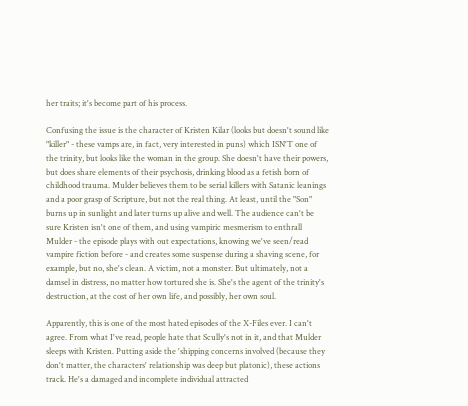her traits; it's become part of his process.

Confusing the issue is the character of Kristen Kilar (looks but doesn't sound like "killer" - these vamps are, in fact, very interested in puns) which ISN'T one of the trinity, but looks like the woman in the group. She doesn't have their powers, but does share elements of their psychosis, drinking blood as a fetish born of childhood trauma. Mulder believes them to be serial killers with Satanic leanings and a poor grasp of Scripture, but not the real thing. At least, until the "Son" burns up in sunlight and later turns up alive and well. The audience can't be sure Kristen isn't one of them, and using vampiric mesmerism to enthrall Mulder - the episode plays with out expectations, knowing we've seen/read vampire fiction before - and creates some suspense during a shaving scene, for example, but no, she's clean. A victim, not a monster. But ultimately, not a damsel in distress, no matter how tortured she is. She's the agent of the trinity's destruction, at the cost of her own life, and possibly, her own soul.

Apparently, this is one of the most hated episodes of the X-Files ever. I can't agree. From what I've read, people hate that Scully's not in it, and that Mulder sleeps with Kristen. Putting aside the 'shipping concerns involved (because they don't matter, the characters' relationship was deep but platonic), these actions track. He's a damaged and incomplete individual attracted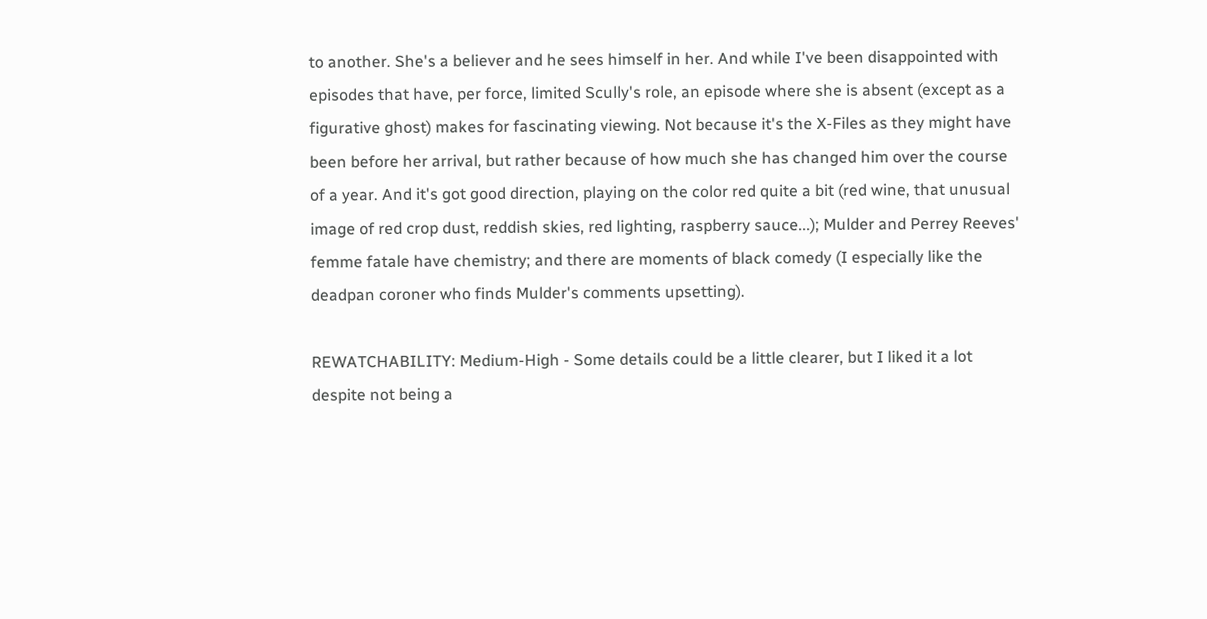to another. She's a believer and he sees himself in her. And while I've been disappointed with episodes that have, per force, limited Scully's role, an episode where she is absent (except as a figurative ghost) makes for fascinating viewing. Not because it's the X-Files as they might have been before her arrival, but rather because of how much she has changed him over the course of a year. And it's got good direction, playing on the color red quite a bit (red wine, that unusual image of red crop dust, reddish skies, red lighting, raspberry sauce...); Mulder and Perrey Reeves' femme fatale have chemistry; and there are moments of black comedy (I especially like the deadpan coroner who finds Mulder's comments upsetting).

REWATCHABILITY: Medium-High - Some details could be a little clearer, but I liked it a lot despite not being a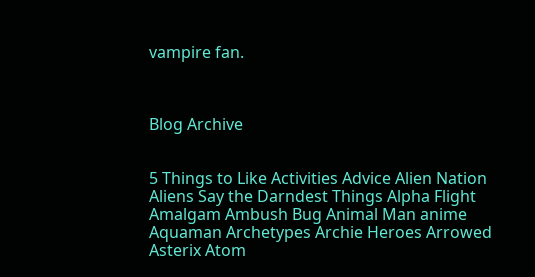vampire fan.



Blog Archive


5 Things to Like Activities Advice Alien Nation Aliens Say the Darndest Things Alpha Flight Amalgam Ambush Bug Animal Man anime Aquaman Archetypes Archie Heroes Arrowed Asterix Atom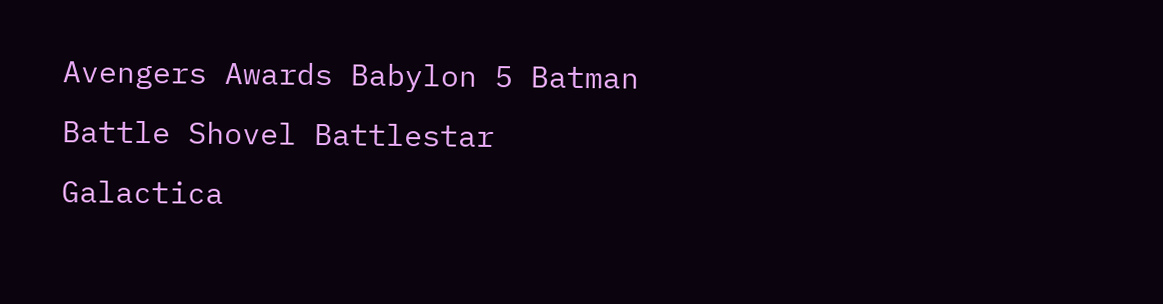Avengers Awards Babylon 5 Batman Battle Shovel Battlestar Galactica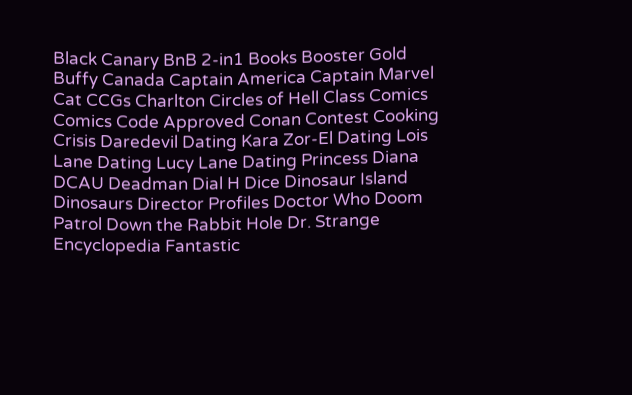Black Canary BnB 2-in1 Books Booster Gold Buffy Canada Captain America Captain Marvel Cat CCGs Charlton Circles of Hell Class Comics Comics Code Approved Conan Contest Cooking Crisis Daredevil Dating Kara Zor-El Dating Lois Lane Dating Lucy Lane Dating Princess Diana DCAU Deadman Dial H Dice Dinosaur Island Dinosaurs Director Profiles Doctor Who Doom Patrol Down the Rabbit Hole Dr. Strange Encyclopedia Fantastic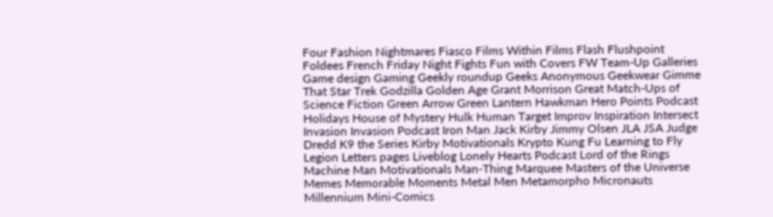Four Fashion Nightmares Fiasco Films Within Films Flash Flushpoint Foldees French Friday Night Fights Fun with Covers FW Team-Up Galleries Game design Gaming Geekly roundup Geeks Anonymous Geekwear Gimme That Star Trek Godzilla Golden Age Grant Morrison Great Match-Ups of Science Fiction Green Arrow Green Lantern Hawkman Hero Points Podcast Holidays House of Mystery Hulk Human Target Improv Inspiration Intersect Invasion Invasion Podcast Iron Man Jack Kirby Jimmy Olsen JLA JSA Judge Dredd K9 the Series Kirby Motivationals Krypto Kung Fu Learning to Fly Legion Letters pages Liveblog Lonely Hearts Podcast Lord of the Rings Machine Man Motivationals Man-Thing Marquee Masters of the Universe Memes Memorable Moments Metal Men Metamorpho Micronauts Millennium Mini-Comics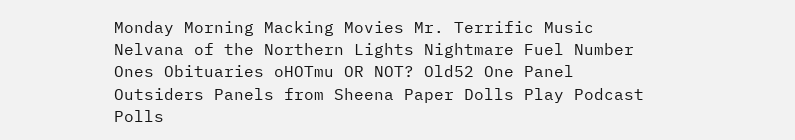Monday Morning Macking Movies Mr. Terrific Music Nelvana of the Northern Lights Nightmare Fuel Number Ones Obituaries oHOTmu OR NOT? Old52 One Panel Outsiders Panels from Sheena Paper Dolls Play Podcast Polls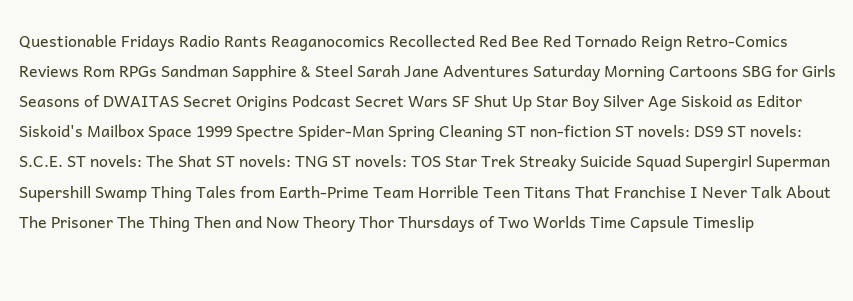Questionable Fridays Radio Rants Reaganocomics Recollected Red Bee Red Tornado Reign Retro-Comics Reviews Rom RPGs Sandman Sapphire & Steel Sarah Jane Adventures Saturday Morning Cartoons SBG for Girls Seasons of DWAITAS Secret Origins Podcast Secret Wars SF Shut Up Star Boy Silver Age Siskoid as Editor Siskoid's Mailbox Space 1999 Spectre Spider-Man Spring Cleaning ST non-fiction ST novels: DS9 ST novels: S.C.E. ST novels: The Shat ST novels: TNG ST novels: TOS Star Trek Streaky Suicide Squad Supergirl Superman Supershill Swamp Thing Tales from Earth-Prime Team Horrible Teen Titans That Franchise I Never Talk About The Prisoner The Thing Then and Now Theory Thor Thursdays of Two Worlds Time Capsule Timeslip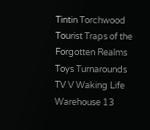Tintin Torchwood Tourist Traps of the Forgotten Realms Toys Turnarounds TV V Waking Life Warehouse 13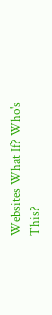Websites What If? Who's This?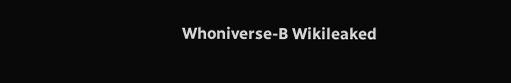Whoniverse-B Wikileaked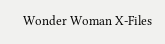Wonder Woman X-Files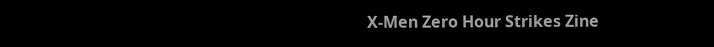X-Men Zero Hour Strikes Zine